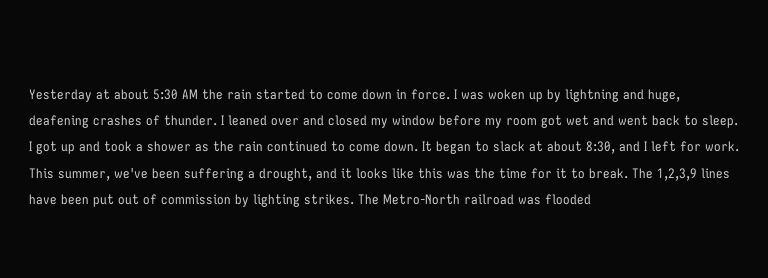Yesterday at about 5:30 AM the rain started to come down in force. I was woken up by lightning and huge, deafening crashes of thunder. I leaned over and closed my window before my room got wet and went back to sleep. I got up and took a shower as the rain continued to come down. It began to slack at about 8:30, and I left for work. This summer, we've been suffering a drought, and it looks like this was the time for it to break. The 1,2,3,9 lines have been put out of commission by lighting strikes. The Metro-North railroad was flooded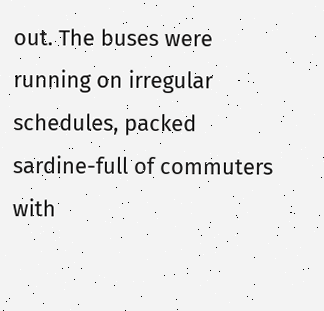out. The buses were running on irregular schedules, packed sardine-full of commuters with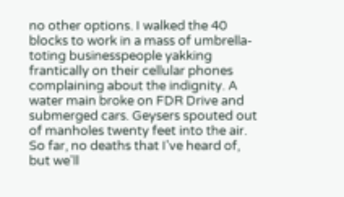no other options. I walked the 40 blocks to work in a mass of umbrella-toting businesspeople yakking frantically on their cellular phones complaining about the indignity. A water main broke on FDR Drive and submerged cars. Geysers spouted out of manholes twenty feet into the air. So far, no deaths that I've heard of, but we'll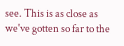see. This is as close as we've gotten so far to the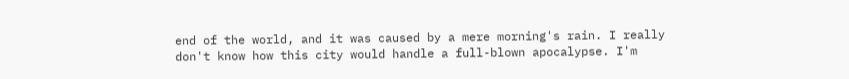end of the world, and it was caused by a mere morning's rain. I really don't know how this city would handle a full-blown apocalypse. I'm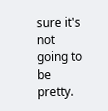sure it's not going to be pretty.